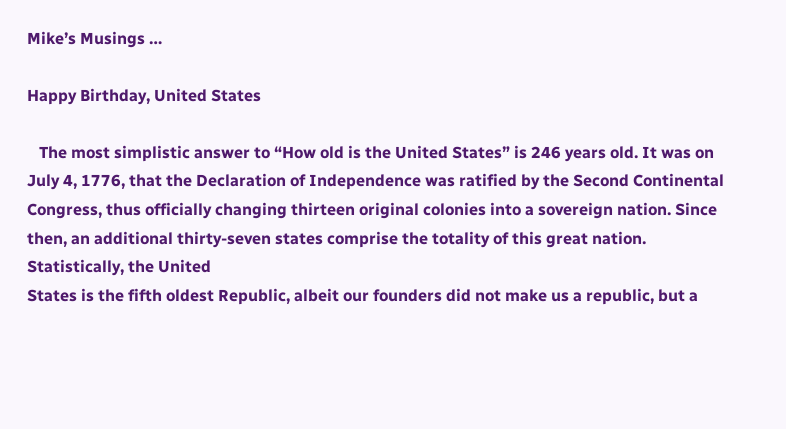Mike’s Musings …

Happy Birthday, United States

   The most simplistic answer to “How old is the United States” is 246 years old. It was on July 4, 1776, that the Declaration of Independence was ratified by the Second Continental Congress, thus officially changing thirteen original colonies into a sovereign nation. Since then, an additional thirty-seven states comprise the totality of this great nation. Statistically, the United
States is the fifth oldest Republic, albeit our founders did not make us a republic, but a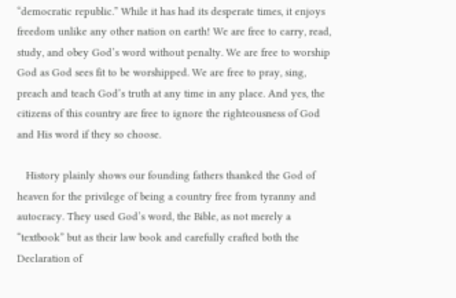“democratic republic.” While it has had its desperate times, it enjoys freedom unlike any other nation on earth! We are free to carry, read, study, and obey God’s word without penalty. We are free to worship God as God sees fit to be worshipped. We are free to pray, sing, preach and teach God’s truth at any time in any place. And yes, the citizens of this country are free to ignore the righteousness of God and His word if they so choose.

   History plainly shows our founding fathers thanked the God of heaven for the privilege of being a country free from tyranny and autocracy. They used God’s word, the Bible, as not merely a “textbook” but as their law book and carefully crafted both the Declaration of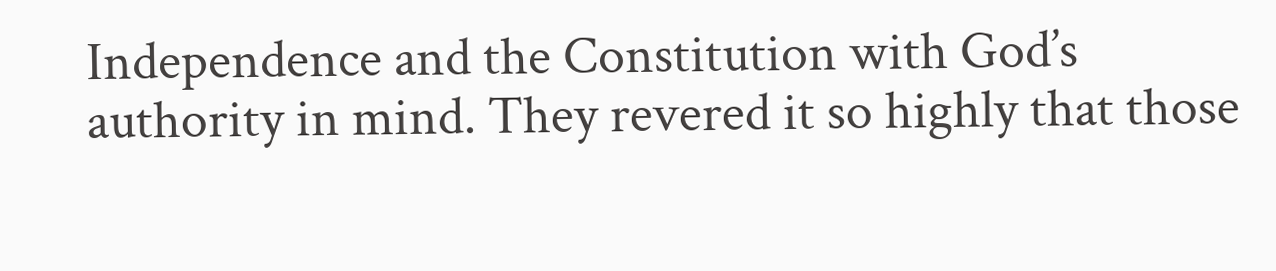Independence and the Constitution with God’s authority in mind. They revered it so highly that those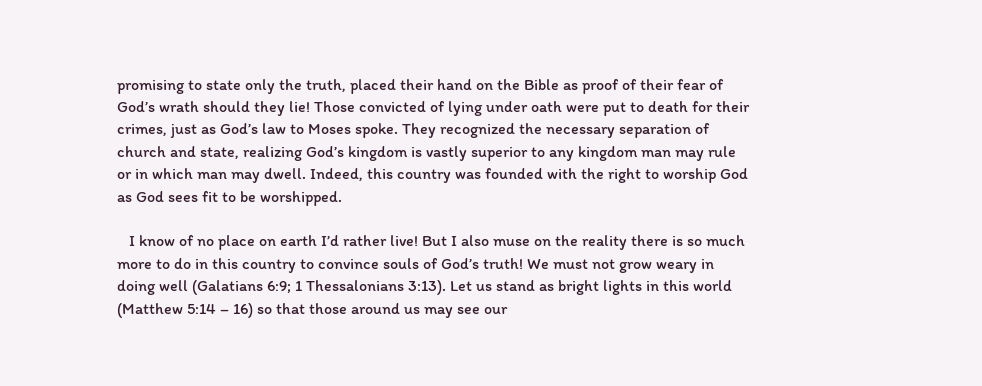promising to state only the truth, placed their hand on the Bible as proof of their fear of God’s wrath should they lie! Those convicted of lying under oath were put to death for their crimes, just as God’s law to Moses spoke. They recognized the necessary separation of church and state, realizing God’s kingdom is vastly superior to any kingdom man may rule or in which man may dwell. Indeed, this country was founded with the right to worship God as God sees fit to be worshipped.

   I know of no place on earth I’d rather live! But I also muse on the reality there is so much more to do in this country to convince souls of God’s truth! We must not grow weary in doing well (Galatians 6:9; 1 Thessalonians 3:13). Let us stand as bright lights in this world (Matthew 5:14 – 16) so that those around us may see our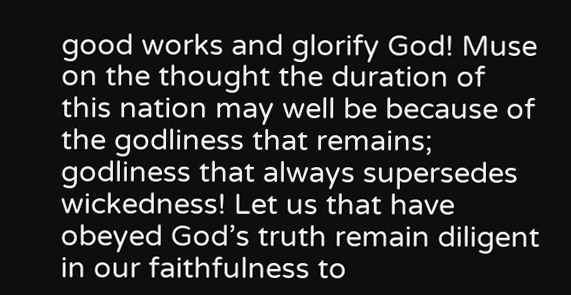good works and glorify God! Muse on the thought the duration of this nation may well be because of the godliness that remains; godliness that always supersedes wickedness! Let us that have obeyed God’s truth remain diligent in our faithfulness to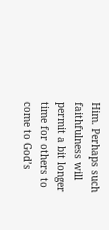Him. Perhaps such faithfulness will permit a bit longer time for others to come to God’s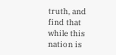truth, and find that while this nation is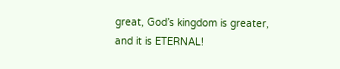great, God’s kingdom is greater, and it is ETERNAL!